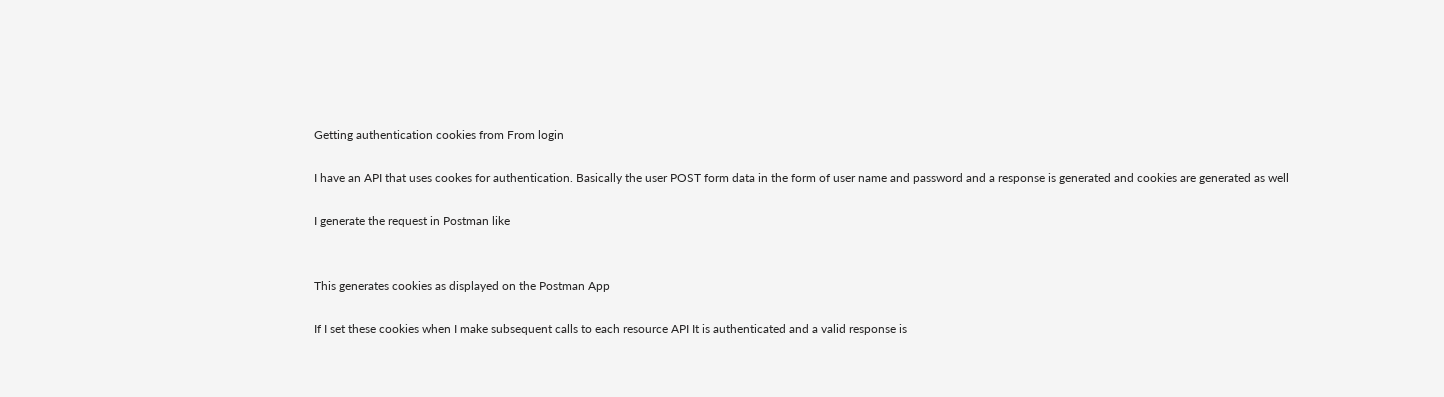Getting authentication cookies from From login

I have an API that uses cookes for authentication. Basically the user POST form data in the form of user name and password and a response is generated and cookies are generated as well

I generate the request in Postman like


This generates cookies as displayed on the Postman App

If I set these cookies when I make subsequent calls to each resource API It is authenticated and a valid response is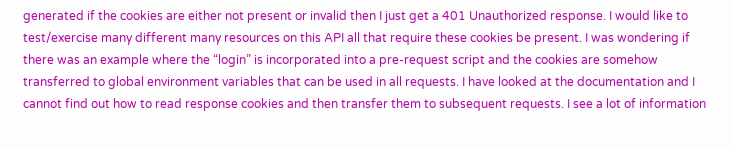generated if the cookies are either not present or invalid then I just get a 401 Unauthorized response. I would like to test/exercise many different many resources on this API all that require these cookies be present. I was wondering if there was an example where the “login” is incorporated into a pre-request script and the cookies are somehow transferred to global environment variables that can be used in all requests. I have looked at the documentation and I cannot find out how to read response cookies and then transfer them to subsequent requests. I see a lot of information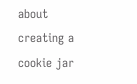about creating a cookie jar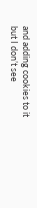and adding cookies to it but I don’t see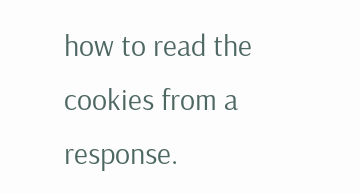how to read the cookies from a response.